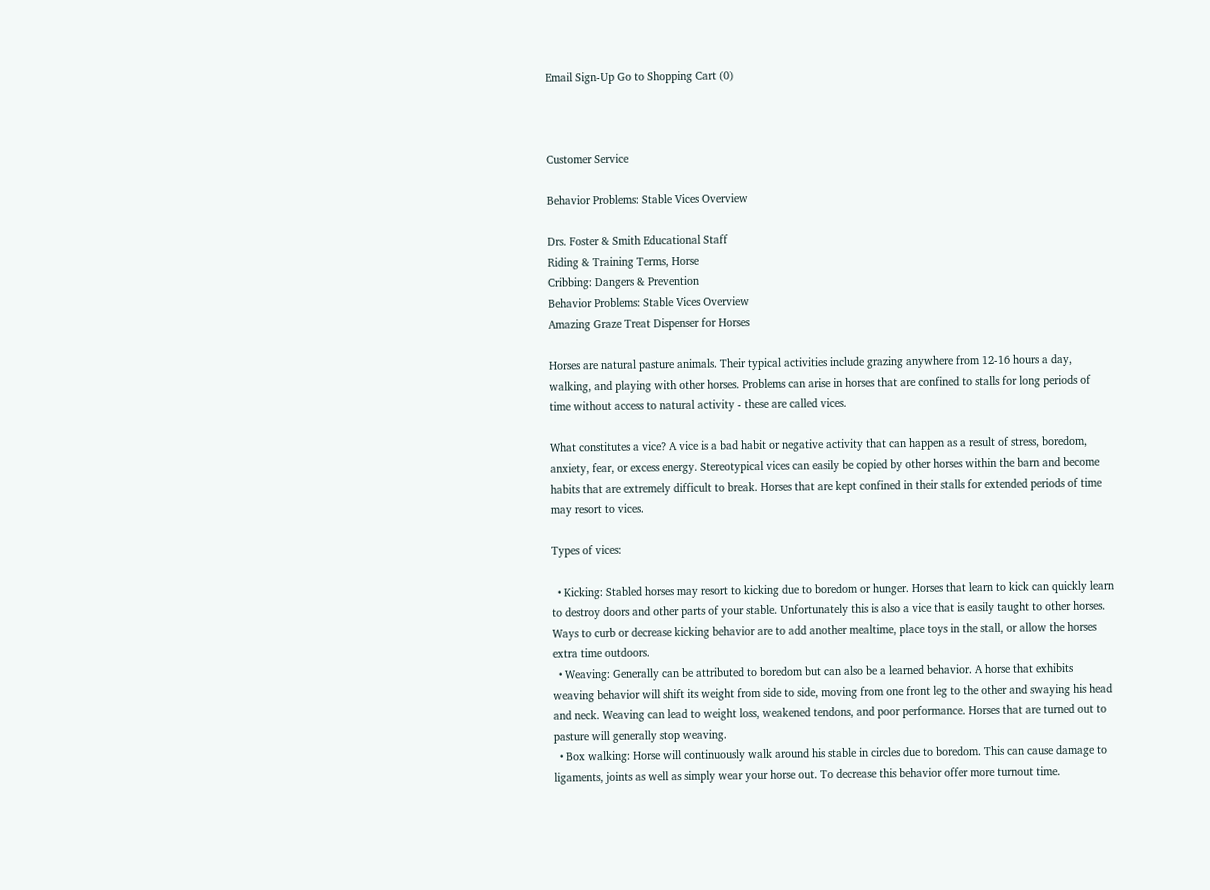Email Sign-Up Go to Shopping Cart (0)



Customer Service

Behavior Problems: Stable Vices Overview

Drs. Foster & Smith Educational Staff
Riding & Training Terms, Horse
Cribbing: Dangers & Prevention
Behavior Problems: Stable Vices Overview
Amazing Graze Treat Dispenser for Horses

Horses are natural pasture animals. Their typical activities include grazing anywhere from 12-16 hours a day, walking, and playing with other horses. Problems can arise in horses that are confined to stalls for long periods of time without access to natural activity - these are called vices.

What constitutes a vice? A vice is a bad habit or negative activity that can happen as a result of stress, boredom, anxiety, fear, or excess energy. Stereotypical vices can easily be copied by other horses within the barn and become habits that are extremely difficult to break. Horses that are kept confined in their stalls for extended periods of time may resort to vices.

Types of vices:

  • Kicking: Stabled horses may resort to kicking due to boredom or hunger. Horses that learn to kick can quickly learn to destroy doors and other parts of your stable. Unfortunately this is also a vice that is easily taught to other horses. Ways to curb or decrease kicking behavior are to add another mealtime, place toys in the stall, or allow the horses extra time outdoors.
  • Weaving: Generally can be attributed to boredom but can also be a learned behavior. A horse that exhibits weaving behavior will shift its weight from side to side, moving from one front leg to the other and swaying his head and neck. Weaving can lead to weight loss, weakened tendons, and poor performance. Horses that are turned out to pasture will generally stop weaving.
  • Box walking: Horse will continuously walk around his stable in circles due to boredom. This can cause damage to ligaments, joints as well as simply wear your horse out. To decrease this behavior offer more turnout time.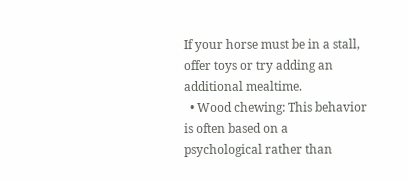If your horse must be in a stall, offer toys or try adding an additional mealtime.
  • Wood chewing: This behavior is often based on a psychological rather than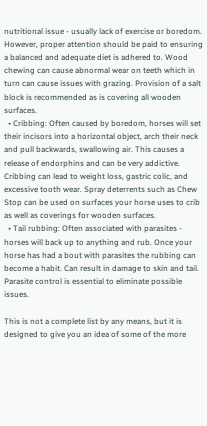nutritional issue - usually lack of exercise or boredom. However, proper attention should be paid to ensuring a balanced and adequate diet is adhered to. Wood chewing can cause abnormal wear on teeth which in turn can cause issues with grazing. Provision of a salt block is recommended as is covering all wooden surfaces.
  • Cribbing: Often caused by boredom, horses will set their incisors into a horizontal object, arch their neck and pull backwards, swallowing air. This causes a release of endorphins and can be very addictive. Cribbing can lead to weight loss, gastric colic, and excessive tooth wear. Spray deterrents such as Chew Stop can be used on surfaces your horse uses to crib as well as coverings for wooden surfaces.
  • Tail rubbing: Often associated with parasites - horses will back up to anything and rub. Once your horse has had a bout with parasites the rubbing can become a habit. Can result in damage to skin and tail. Parasite control is essential to eliminate possible issues.

This is not a complete list by any means, but it is designed to give you an idea of some of the more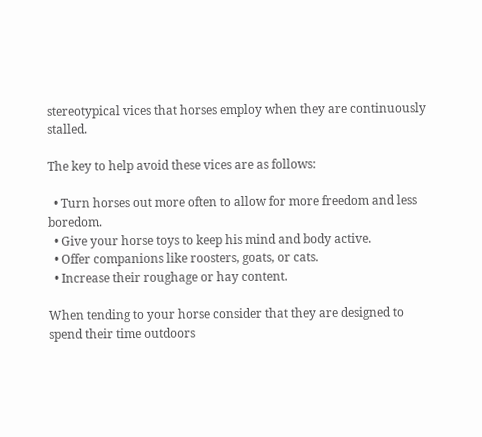stereotypical vices that horses employ when they are continuously stalled.

The key to help avoid these vices are as follows:

  • Turn horses out more often to allow for more freedom and less boredom.
  • Give your horse toys to keep his mind and body active.
  • Offer companions like roosters, goats, or cats.
  • Increase their roughage or hay content.

When tending to your horse consider that they are designed to spend their time outdoors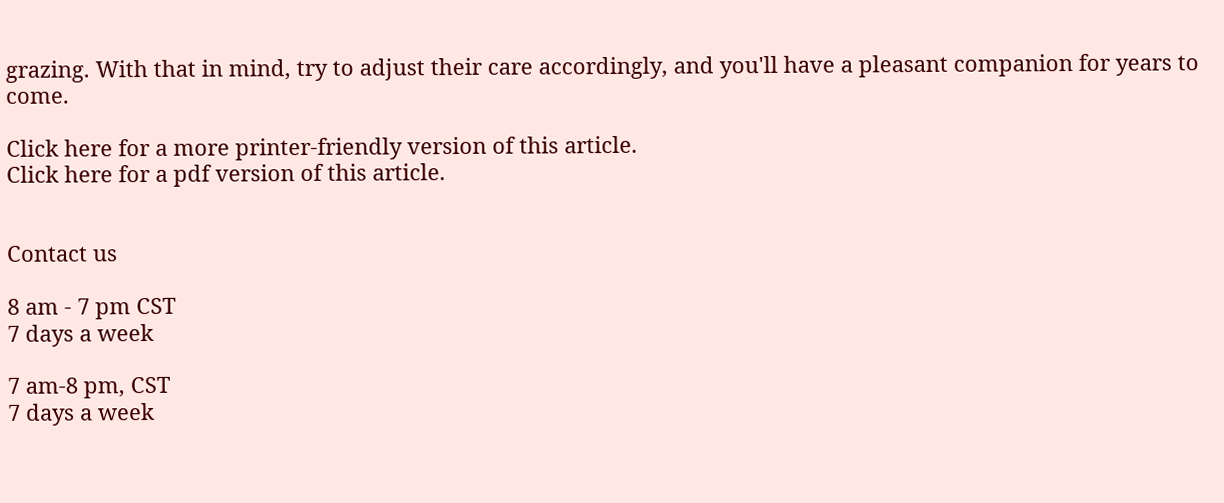grazing. With that in mind, try to adjust their care accordingly, and you'll have a pleasant companion for years to come.

Click here for a more printer-friendly version of this article.
Click here for a pdf version of this article.


Contact us

8 am - 7 pm CST
7 days a week

7 am-8 pm, CST
7 days a week